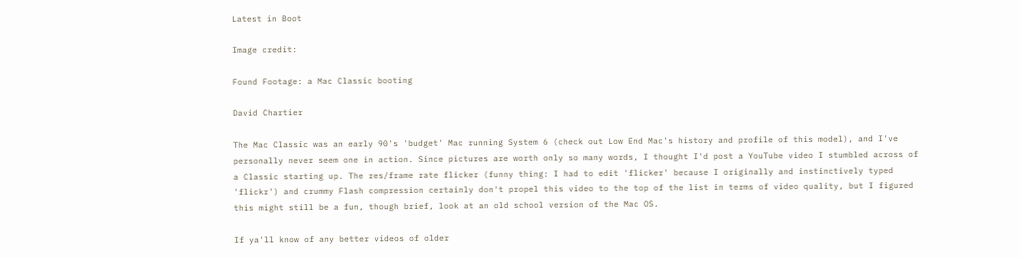Latest in Boot

Image credit:

Found Footage: a Mac Classic booting

David Chartier

The Mac Classic was an early 90's 'budget' Mac running System 6 (check out Low End Mac's history and profile of this model), and I've personally never seem one in action. Since pictures are worth only so many words, I thought I'd post a YouTube video I stumbled across of a Classic starting up. The res/frame rate flicker (funny thing: I had to edit 'flicker' because I originally and instinctively typed 'flickr') and crummy Flash compression certainly don't propel this video to the top of the list in terms of video quality, but I figured this might still be a fun, though brief, look at an old school version of the Mac OS.

If ya'll know of any better videos of older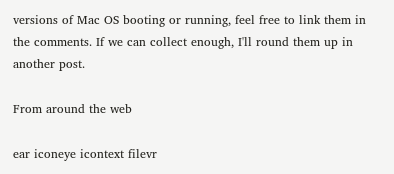versions of Mac OS booting or running, feel free to link them in the comments. If we can collect enough, I'll round them up in another post.

From around the web

ear iconeye icontext filevr